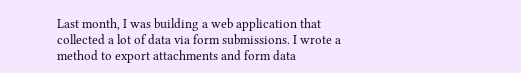Last month, I was building a web application that collected a lot of data via form submissions. I wrote a method to export attachments and form data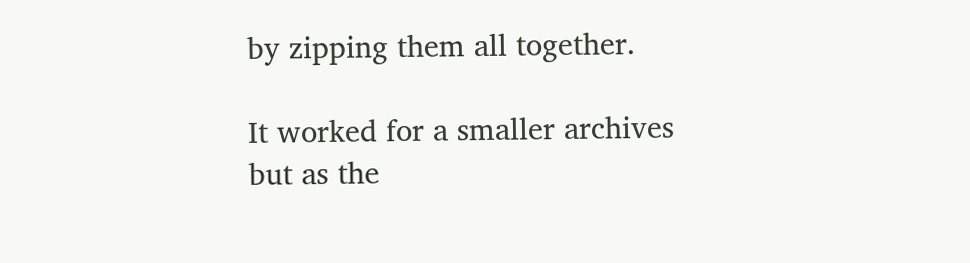by zipping them all together.

It worked for a smaller archives but as the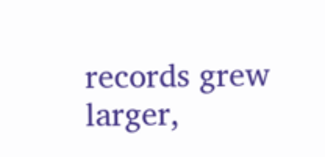records grew larger,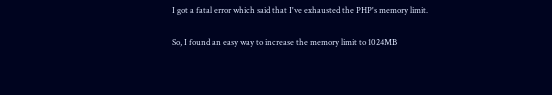I got a fatal error which said that I've exhausted the PHP's memory limit.

So, I found an easy way to increase the memory limit to 1024MB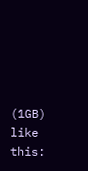(1GB) like this: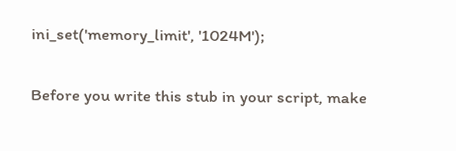ini_set('memory_limit', '1024M');

Before you write this stub in your script, make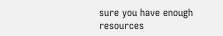sure you have enough resources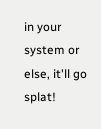in your system or else, it'll go splat!